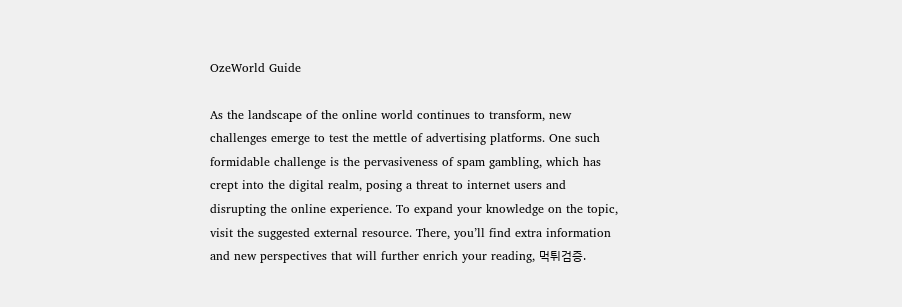OzeWorld Guide

As the landscape of the online world continues to transform, new challenges emerge to test the mettle of advertising platforms. One such formidable challenge is the pervasiveness of spam gambling, which has crept into the digital realm, posing a threat to internet users and disrupting the online experience. To expand your knowledge on the topic, visit the suggested external resource. There, you’ll find extra information and new perspectives that will further enrich your reading, 먹튀검증.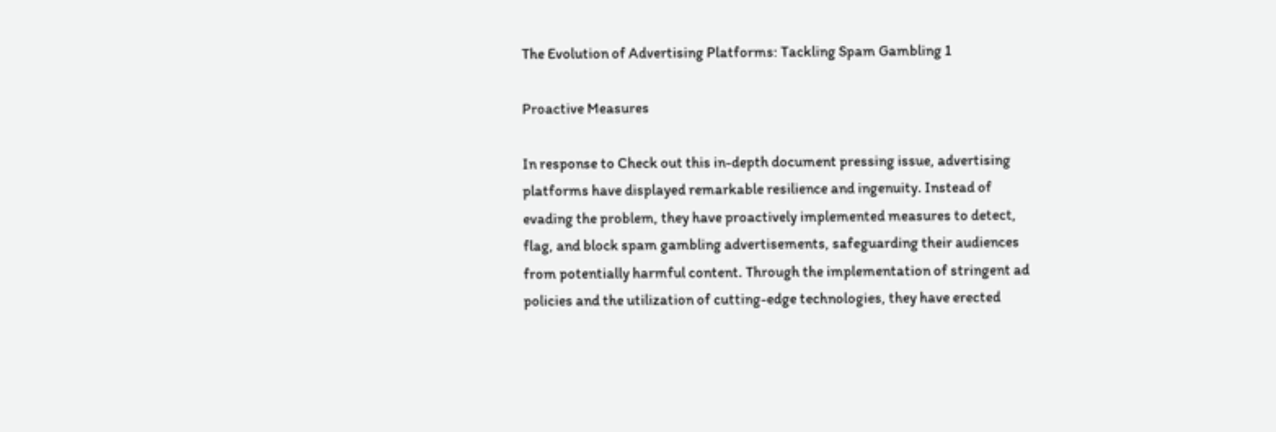The Evolution of Advertising Platforms: Tackling Spam Gambling 1

Proactive Measures

In response to Check out this in-depth document pressing issue, advertising platforms have displayed remarkable resilience and ingenuity. Instead of evading the problem, they have proactively implemented measures to detect, flag, and block spam gambling advertisements, safeguarding their audiences from potentially harmful content. Through the implementation of stringent ad policies and the utilization of cutting-edge technologies, they have erected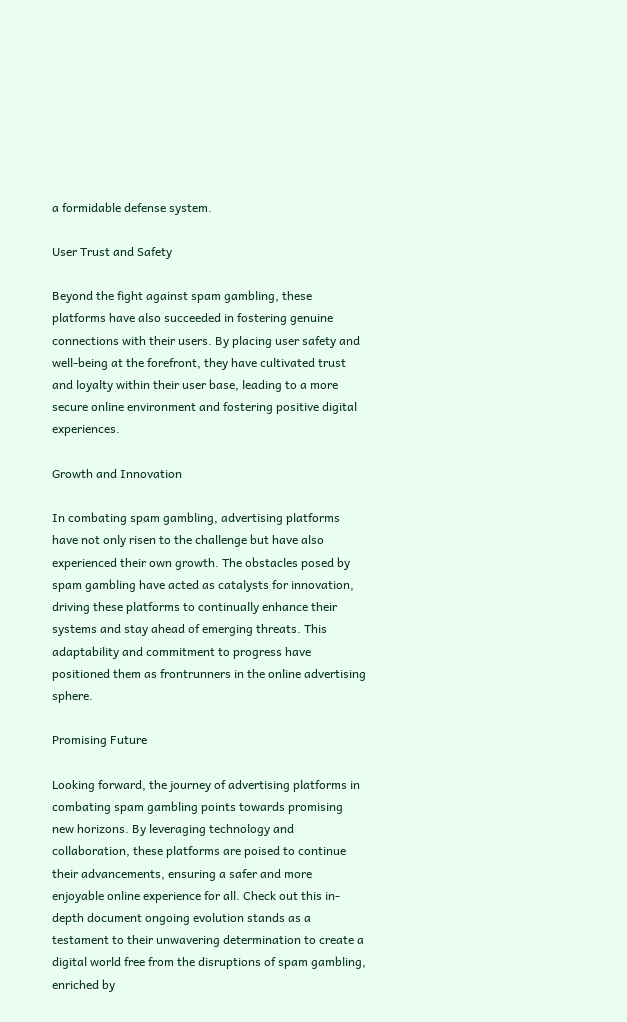a formidable defense system.

User Trust and Safety

Beyond the fight against spam gambling, these platforms have also succeeded in fostering genuine connections with their users. By placing user safety and well-being at the forefront, they have cultivated trust and loyalty within their user base, leading to a more secure online environment and fostering positive digital experiences.

Growth and Innovation

In combating spam gambling, advertising platforms have not only risen to the challenge but have also experienced their own growth. The obstacles posed by spam gambling have acted as catalysts for innovation, driving these platforms to continually enhance their systems and stay ahead of emerging threats. This adaptability and commitment to progress have positioned them as frontrunners in the online advertising sphere.

Promising Future

Looking forward, the journey of advertising platforms in combating spam gambling points towards promising new horizons. By leveraging technology and collaboration, these platforms are poised to continue their advancements, ensuring a safer and more enjoyable online experience for all. Check out this in-depth document ongoing evolution stands as a testament to their unwavering determination to create a digital world free from the disruptions of spam gambling, enriched by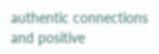authentic connections and positive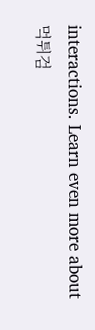interactions. Learn even more about 먹튀검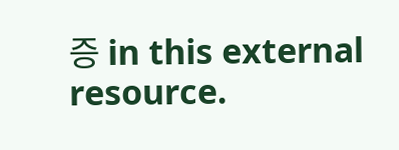증 in this external resource.